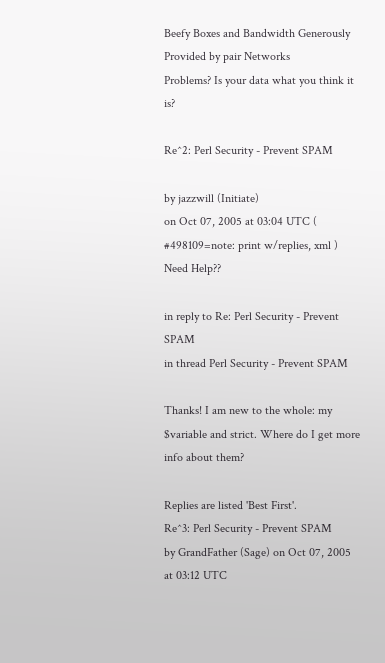Beefy Boxes and Bandwidth Generously Provided by pair Networks
Problems? Is your data what you think it is?

Re^2: Perl Security - Prevent SPAM

by jazzwill (Initiate)
on Oct 07, 2005 at 03:04 UTC ( #498109=note: print w/replies, xml ) Need Help??

in reply to Re: Perl Security - Prevent SPAM
in thread Perl Security - Prevent SPAM

Thanks! I am new to the whole: my $variable and strict. Where do I get more info about them?

Replies are listed 'Best First'.
Re^3: Perl Security - Prevent SPAM
by GrandFather (Sage) on Oct 07, 2005 at 03:12 UTC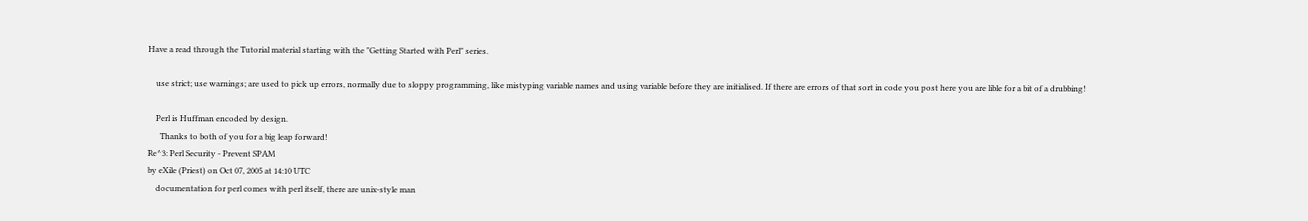Have a read through the Tutorial material starting with the "Getting Started with Perl" series.

    use strict; use warnings; are used to pick up errors, normally due to sloppy programming, like mistyping variable names and using variable before they are initialised. If there are errors of that sort in code you post here you are lible for a bit of a drubbing!

    Perl is Huffman encoded by design.
      Thanks to both of you for a big leap forward!
Re^3: Perl Security - Prevent SPAM
by eXile (Priest) on Oct 07, 2005 at 14:10 UTC
    documentation for perl comes with perl itself, there are unix-style man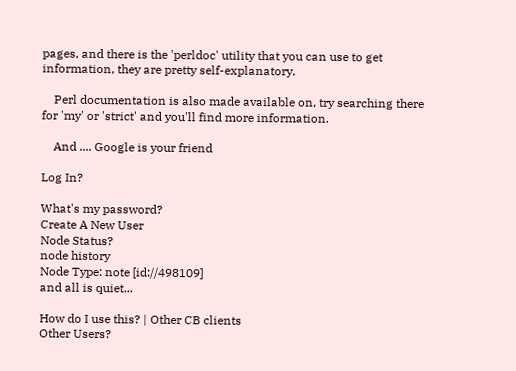pages, and there is the 'perldoc' utility that you can use to get information, they are pretty self-explanatory.

    Perl documentation is also made available on, try searching there for 'my' or 'strict' and you'll find more information.

    And .... Google is your friend

Log In?

What's my password?
Create A New User
Node Status?
node history
Node Type: note [id://498109]
and all is quiet...

How do I use this? | Other CB clients
Other Users?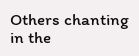Others chanting in the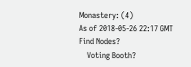Monastery: (4)
As of 2018-05-26 22:17 GMT
Find Nodes?
    Voting Booth?